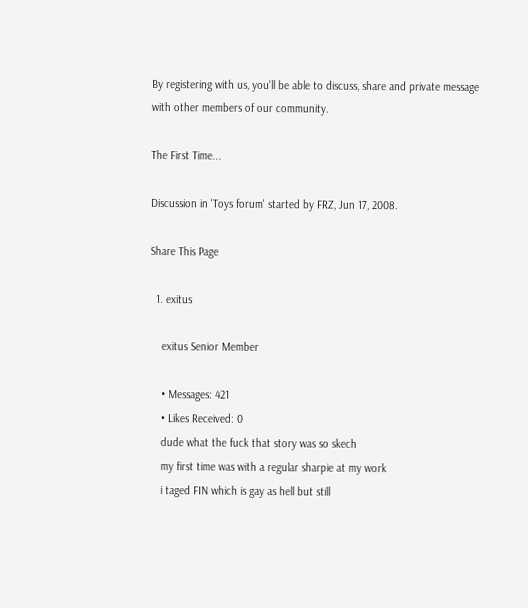By registering with us, you'll be able to discuss, share and private message with other members of our community.

The First Time...

Discussion in 'Toys forum' started by FRZ, Jun 17, 2008.

Share This Page

  1. exitus

    exitus Senior Member

    • Messages: 421
    • Likes Received: 0
    dude what the fuck that story was so skech
    my first time was with a regular sharpie at my work
    i taged FIN which is gay as hell but still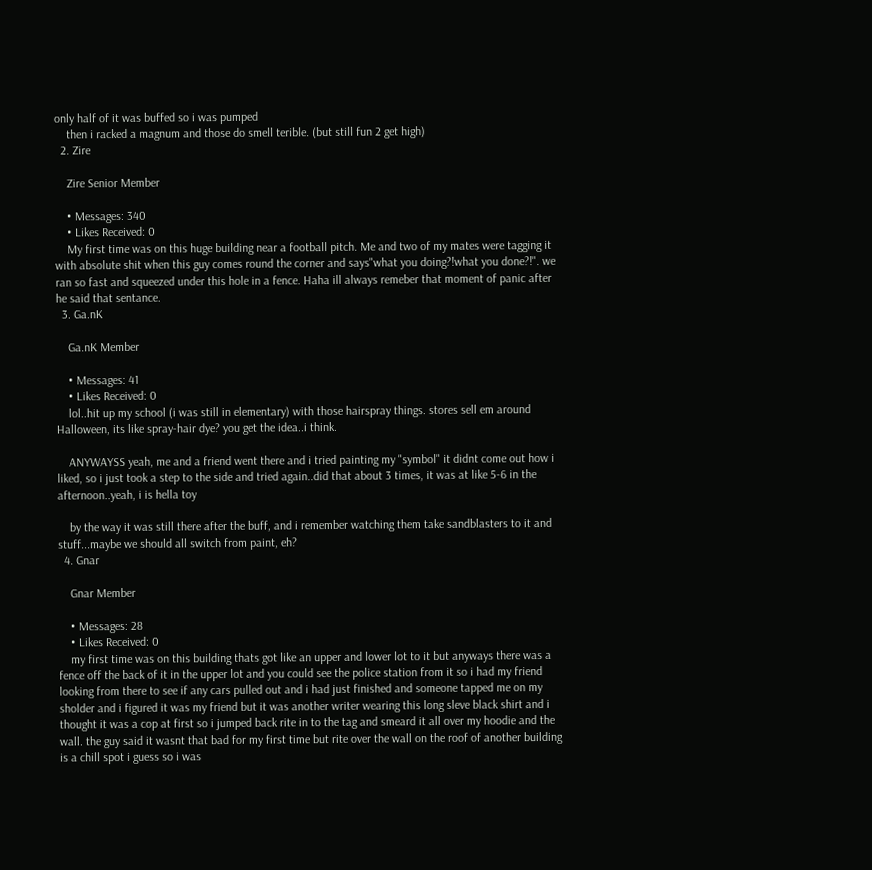only half of it was buffed so i was pumped
    then i racked a magnum and those do smell terible. (but still fun 2 get high)
  2. Zire

    Zire Senior Member

    • Messages: 340
    • Likes Received: 0
    My first time was on this huge building near a football pitch. Me and two of my mates were tagging it with absolute shit when this guy comes round the corner and says"what you doing?!what you done?!". we ran so fast and squeezed under this hole in a fence. Haha ill always remeber that moment of panic after he said that sentance.
  3. Ga.nK

    Ga.nK Member

    • Messages: 41
    • Likes Received: 0
    lol..hit up my school (i was still in elementary) with those hairspray things. stores sell em around Halloween, its like spray-hair dye? you get the idea..i think.

    ANYWAYSS yeah, me and a friend went there and i tried painting my "symbol" it didnt come out how i liked, so i just took a step to the side and tried again..did that about 3 times, it was at like 5-6 in the afternoon..yeah, i is hella toy

    by the way it was still there after the buff, and i remember watching them take sandblasters to it and stuff...maybe we should all switch from paint, eh?
  4. Gnar

    Gnar Member

    • Messages: 28
    • Likes Received: 0
    my first time was on this building thats got like an upper and lower lot to it but anyways there was a fence off the back of it in the upper lot and you could see the police station from it so i had my friend looking from there to see if any cars pulled out and i had just finished and someone tapped me on my sholder and i figured it was my friend but it was another writer wearing this long sleve black shirt and i thought it was a cop at first so i jumped back rite in to the tag and smeard it all over my hoodie and the wall. the guy said it wasnt that bad for my first time but rite over the wall on the roof of another building is a chill spot i guess so i was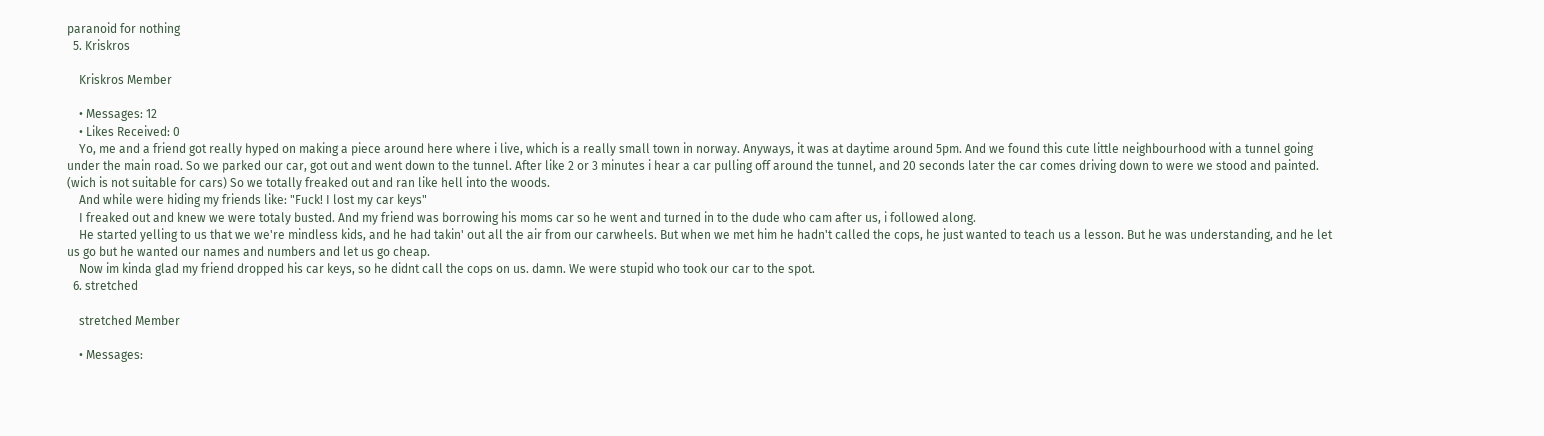paranoid for nothing
  5. Kriskros

    Kriskros Member

    • Messages: 12
    • Likes Received: 0
    Yo, me and a friend got really hyped on making a piece around here where i live, which is a really small town in norway. Anyways, it was at daytime around 5pm. And we found this cute little neighbourhood with a tunnel going under the main road. So we parked our car, got out and went down to the tunnel. After like 2 or 3 minutes i hear a car pulling off around the tunnel, and 20 seconds later the car comes driving down to were we stood and painted. (wich is not suitable for cars) So we totally freaked out and ran like hell into the woods.
    And while were hiding my friends like: "Fuck! I lost my car keys"
    I freaked out and knew we were totaly busted. And my friend was borrowing his moms car so he went and turned in to the dude who cam after us, i followed along.
    He started yelling to us that we we're mindless kids, and he had takin' out all the air from our carwheels. But when we met him he hadn't called the cops, he just wanted to teach us a lesson. But he was understanding, and he let us go but he wanted our names and numbers and let us go cheap.
    Now im kinda glad my friend dropped his car keys, so he didnt call the cops on us. damn. We were stupid who took our car to the spot.
  6. stretched

    stretched Member

    • Messages: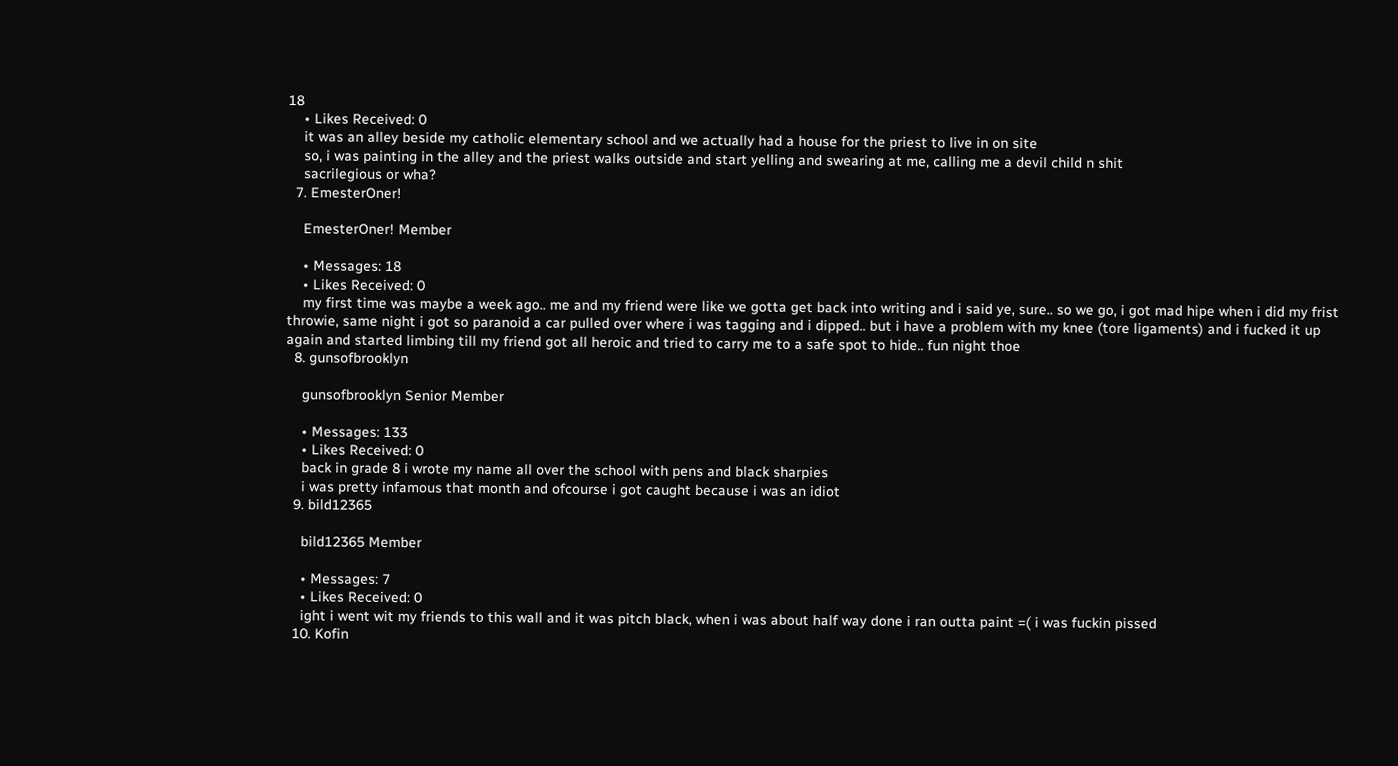18
    • Likes Received: 0
    it was an alley beside my catholic elementary school and we actually had a house for the priest to live in on site
    so, i was painting in the alley and the priest walks outside and start yelling and swearing at me, calling me a devil child n shit
    sacrilegious or wha?
  7. EmesterOner!

    EmesterOner! Member

    • Messages: 18
    • Likes Received: 0
    my first time was maybe a week ago.. me and my friend were like we gotta get back into writing and i said ye, sure.. so we go, i got mad hipe when i did my frist throwie, same night i got so paranoid a car pulled over where i was tagging and i dipped.. but i have a problem with my knee (tore ligaments) and i fucked it up again and started limbing till my friend got all heroic and tried to carry me to a safe spot to hide.. fun night thoe
  8. gunsofbrooklyn

    gunsofbrooklyn Senior Member

    • Messages: 133
    • Likes Received: 0
    back in grade 8 i wrote my name all over the school with pens and black sharpies
    i was pretty infamous that month and ofcourse i got caught because i was an idiot
  9. bild12365

    bild12365 Member

    • Messages: 7
    • Likes Received: 0
    ight i went wit my friends to this wall and it was pitch black, when i was about half way done i ran outta paint =( i was fuckin pissed
  10. Kofin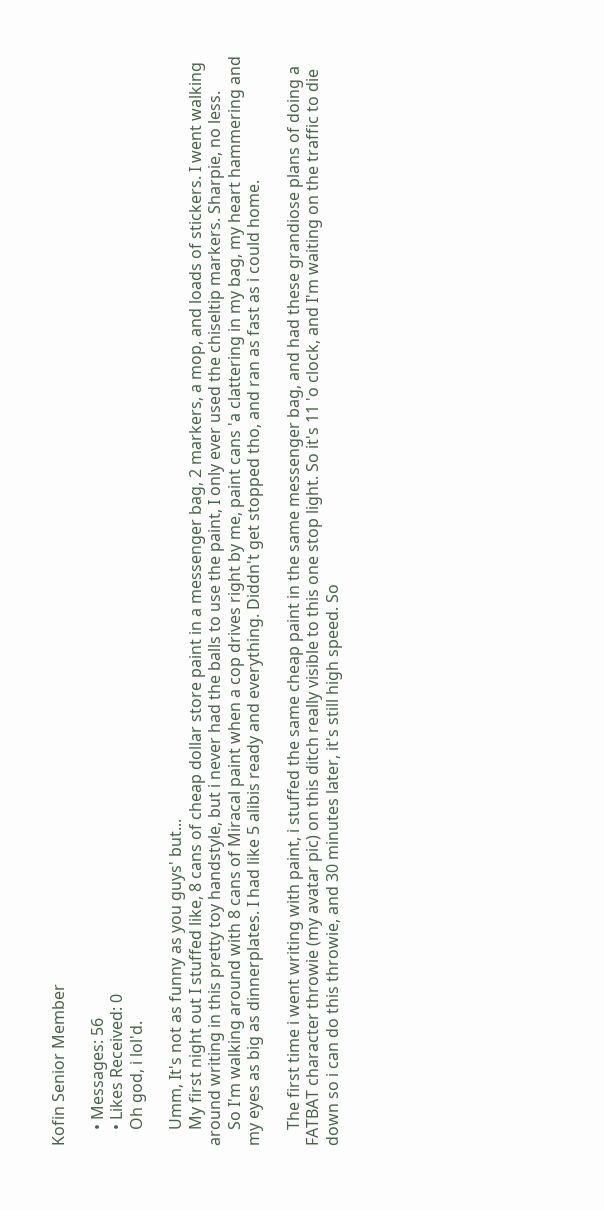Kofin Senior Member

    • Messages: 56
    • Likes Received: 0
    Oh god, i lol'd.

    Umm, It's not as funny as you guys' but...
    My first night out I stuffed like, 8 cans of cheap dollar store paint in a messenger bag, 2 markers, a mop, and loads of stickers. I went walking around writing in this pretty toy handstyle, but i never had the balls to use the paint, I only ever used the chiseltip markers. Sharpie, no less.
    So I'm walking around with 8 cans of Miracal paint when a cop drives right by me, paint cans 'a clattering in my bag, my heart hammering and my eyes as big as dinnerplates. I had like 5 alibis ready and everything. Diddn't get stopped tho, and ran as fast as i could home.

    The first time i went writing with paint, i stuffed the same cheap paint in the same messenger bag, and had these grandiose plans of doing a FATBAT character throwie (my avatar pic) on this ditch really visible to this one stop light. So it's 11 'o clock, and I'm waiting on the traffic to die down so i can do this throwie, and 30 minutes later, it's still high speed. So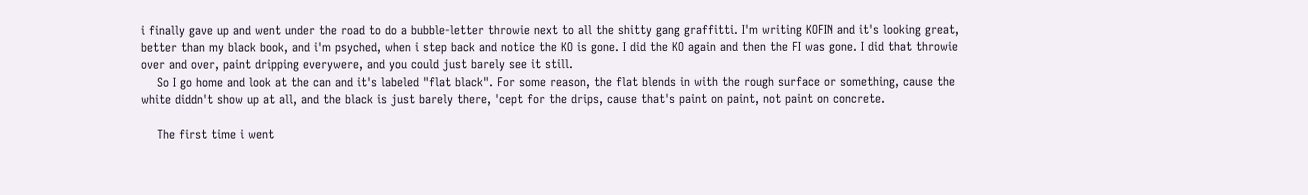i finally gave up and went under the road to do a bubble-letter throwie next to all the shitty gang graffitti. I'm writing KOFIN and it's looking great, better than my black book, and i'm psyched, when i step back and notice the KO is gone. I did the KO again and then the FI was gone. I did that throwie over and over, paint dripping everywere, and you could just barely see it still.
    So I go home and look at the can and it's labeled "flat black". For some reason, the flat blends in with the rough surface or something, cause the white diddn't show up at all, and the black is just barely there, 'cept for the drips, cause that's paint on paint, not paint on concrete.

    The first time i went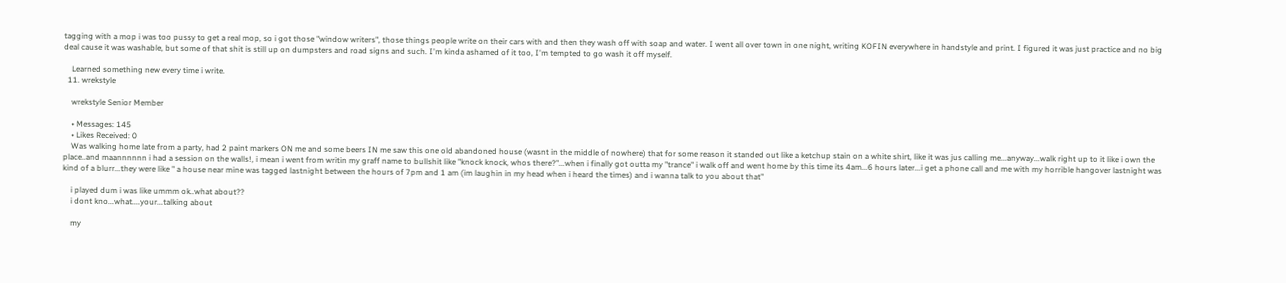tagging with a mop i was too pussy to get a real mop, so i got those "window writers", those things people write on their cars with and then they wash off with soap and water. I went all over town in one night, writing KOFIN everywhere in handstyle and print. I figured it was just practice and no big deal cause it was washable, but some of that shit is still up on dumpsters and road signs and such. I'm kinda ashamed of it too, I'm tempted to go wash it off myself.

    Learned something new every time i write.
  11. wrekstyle

    wrekstyle Senior Member

    • Messages: 145
    • Likes Received: 0
    Was walking home late from a party, had 2 paint markers ON me and some beers IN me saw this one old abandoned house (wasnt in the middle of nowhere) that for some reason it standed out like a ketchup stain on a white shirt, like it was jus calling me...anyway...walk right up to it like i own the place..and maannnnnn i had a session on the walls!, i mean i went from writin my graff name to bullshit like "knock knock, whos there?"...when i finally got outta my "trance" i walk off and went home by this time its 4am...6 hours later...i get a phone call and me with my horrible hangover lastnight was kind of a blurr...they were like " a house near mine was tagged lastnight between the hours of 7pm and 1 am (im laughin in my head when i heard the times) and i wanna talk to you about that"

    i played dum i was like ummm ok..what about??
    i dont kno...what....your...talking about

    my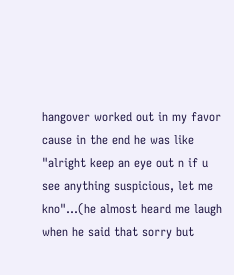hangover worked out in my favor cause in the end he was like "alright keep an eye out n if u see anything suspicious, let me kno"...(he almost heard me laugh when he said that sorry but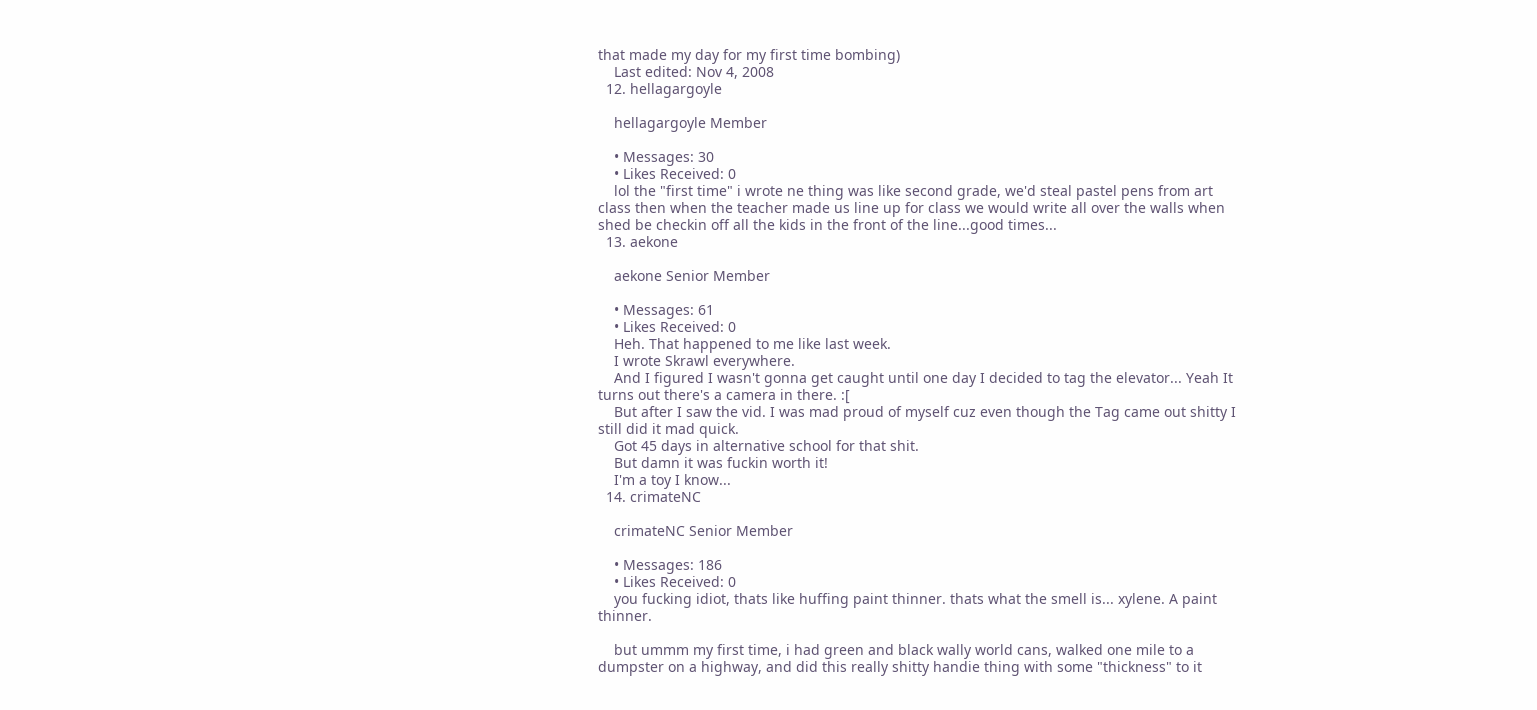that made my day for my first time bombing)
    Last edited: Nov 4, 2008
  12. hellagargoyle

    hellagargoyle Member

    • Messages: 30
    • Likes Received: 0
    lol the "first time" i wrote ne thing was like second grade, we'd steal pastel pens from art class then when the teacher made us line up for class we would write all over the walls when shed be checkin off all the kids in the front of the line...good times...
  13. aekone

    aekone Senior Member

    • Messages: 61
    • Likes Received: 0
    Heh. That happened to me like last week.
    I wrote Skrawl everywhere.
    And I figured I wasn't gonna get caught until one day I decided to tag the elevator... Yeah It turns out there's a camera in there. :[
    But after I saw the vid. I was mad proud of myself cuz even though the Tag came out shitty I still did it mad quick.
    Got 45 days in alternative school for that shit.
    But damn it was fuckin worth it!
    I'm a toy I know...
  14. crimateNC

    crimateNC Senior Member

    • Messages: 186
    • Likes Received: 0
    you fucking idiot, thats like huffing paint thinner. thats what the smell is... xylene. A paint thinner.

    but ummm my first time, i had green and black wally world cans, walked one mile to a dumpster on a highway, and did this really shitty handie thing with some "thickness" to it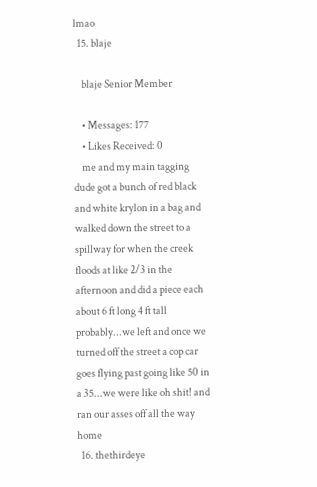lmao
  15. blaje

    blaje Senior Member

    • Messages: 177
    • Likes Received: 0
    me and my main tagging dude got a bunch of red black and white krylon in a bag and walked down the street to a spillway for when the creek floods at like 2/3 in the afternoon and did a piece each about 6 ft long 4 ft tall probably...we left and once we turned off the street a cop car goes flying past going like 50 in a 35...we were like oh shit! and ran our asses off all the way home
  16. thethirdeye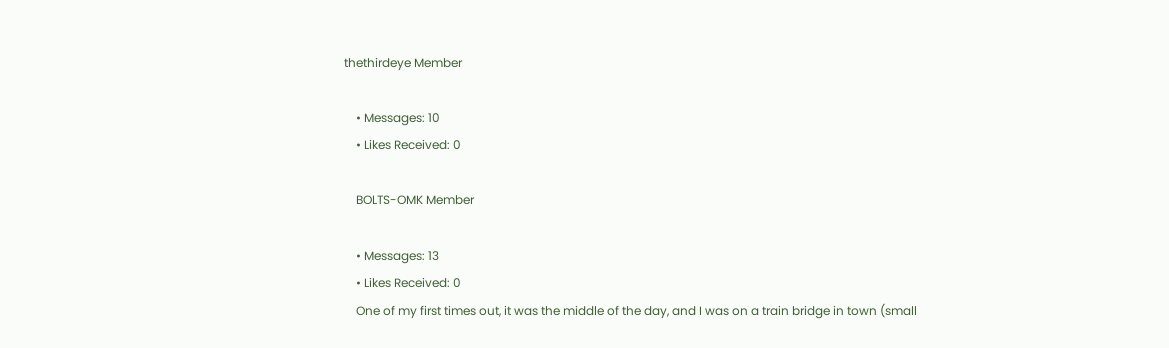thethirdeye Member

    • Messages: 10
    • Likes Received: 0

    BOLTS-OMK Member

    • Messages: 13
    • Likes Received: 0
    One of my first times out, it was the middle of the day, and I was on a train bridge in town (small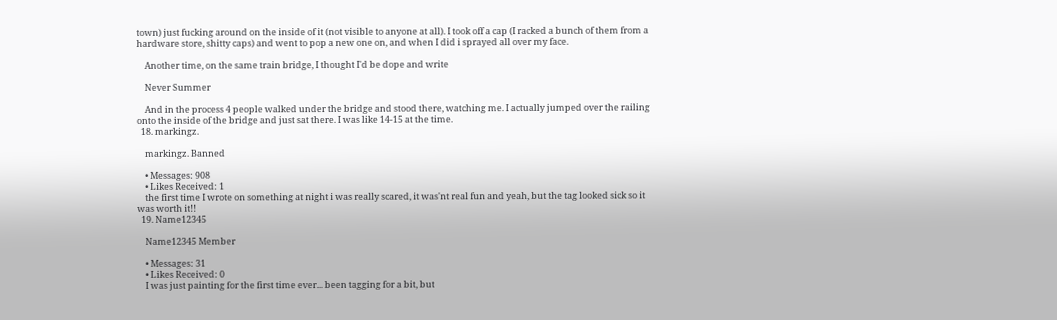town) just fucking around on the inside of it (not visible to anyone at all). I took off a cap (I racked a bunch of them from a hardware store, shitty caps) and went to pop a new one on, and when I did i sprayed all over my face.

    Another time, on the same train bridge, I thought I'd be dope and write

    Never Summer

    And in the process 4 people walked under the bridge and stood there, watching me. I actually jumped over the railing onto the inside of the bridge and just sat there. I was like 14-15 at the time.
  18. markingz.

    markingz. Banned

    • Messages: 908
    • Likes Received: 1
    the first time I wrote on something at night i was really scared, it was'nt real fun and yeah, but the tag looked sick so it was worth it!!
  19. Name12345

    Name12345 Member

    • Messages: 31
    • Likes Received: 0
    I was just painting for the first time ever... been tagging for a bit, but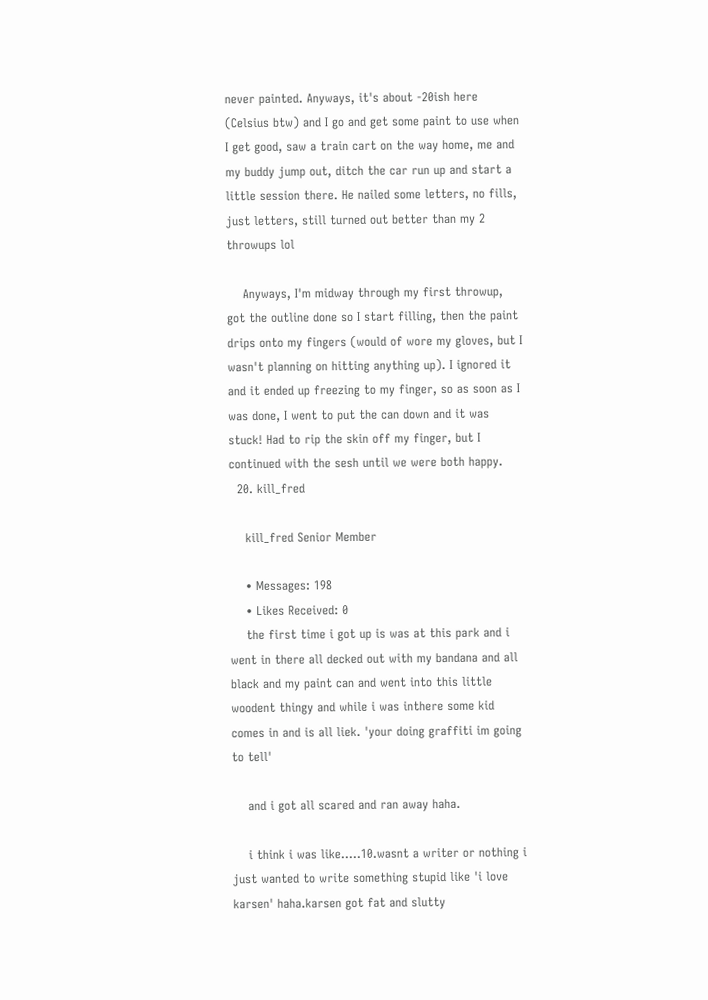never painted. Anyways, it's about -20ish here (Celsius btw) and I go and get some paint to use when I get good, saw a train cart on the way home, me and my buddy jump out, ditch the car run up and start a little session there. He nailed some letters, no fills, just letters, still turned out better than my 2 throwups lol

    Anyways, I'm midway through my first throwup, got the outline done so I start filling, then the paint drips onto my fingers (would of wore my gloves, but I wasn't planning on hitting anything up). I ignored it and it ended up freezing to my finger, so as soon as I was done, I went to put the can down and it was stuck! Had to rip the skin off my finger, but I continued with the sesh until we were both happy.
  20. kill_fred

    kill_fred Senior Member

    • Messages: 198
    • Likes Received: 0
    the first time i got up is was at this park and i went in there all decked out with my bandana and all black and my paint can and went into this little woodent thingy and while i was inthere some kid comes in and is all liek. 'your doing graffiti im going to tell'

    and i got all scared and ran away haha.

    i think i was like.....10.wasnt a writer or nothing i just wanted to write something stupid like 'i love karsen' haha.karsen got fat and slutty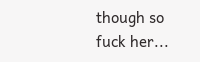though so fuck her...